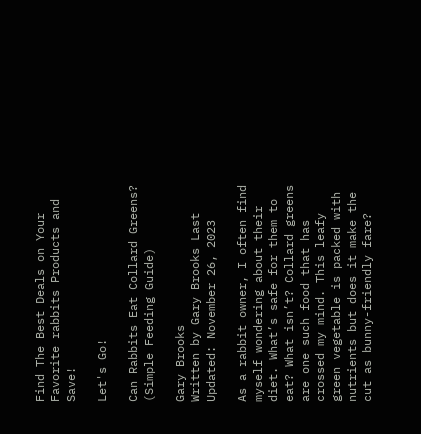Find The Best Deals on Your Favorite rabbits Products and Save!

Let's Go!

Can Rabbits Eat Collard Greens? (Simple Feeding Guide)

Gary Brooks
Written by Gary Brooks Last Updated: November 26, 2023

As a rabbit owner, I often find myself wondering about their diet. What’s safe for them to eat? What isn’t? Collard greens are one such food that has crossed my mind. This leafy green vegetable is packed with nutrients but does it make the cut as bunny-friendly fare?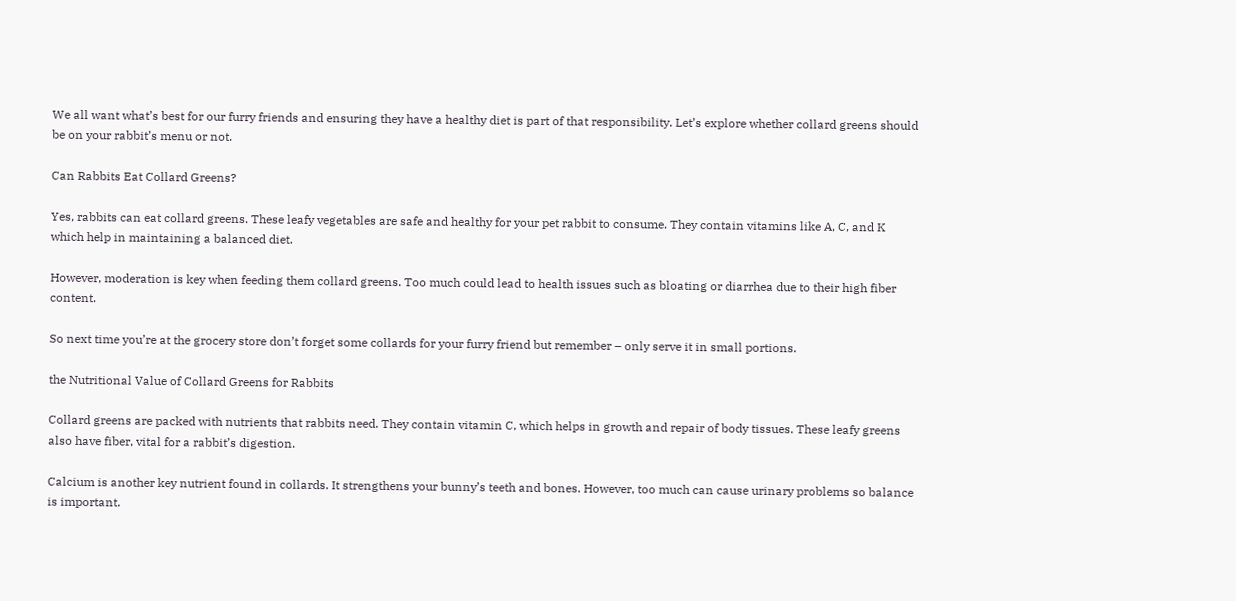We all want what’s best for our furry friends and ensuring they have a healthy diet is part of that responsibility. Let’s explore whether collard greens should be on your rabbit’s menu or not.

Can Rabbits Eat Collard Greens?

Yes, rabbits can eat collard greens. These leafy vegetables are safe and healthy for your pet rabbit to consume. They contain vitamins like A, C, and K which help in maintaining a balanced diet.

However, moderation is key when feeding them collard greens. Too much could lead to health issues such as bloating or diarrhea due to their high fiber content.

So next time you’re at the grocery store don’t forget some collards for your furry friend but remember – only serve it in small portions.

the Nutritional Value of Collard Greens for Rabbits

Collard greens are packed with nutrients that rabbits need. They contain vitamin C, which helps in growth and repair of body tissues. These leafy greens also have fiber, vital for a rabbit’s digestion.

Calcium is another key nutrient found in collards. It strengthens your bunny’s teeth and bones. However, too much can cause urinary problems so balance is important.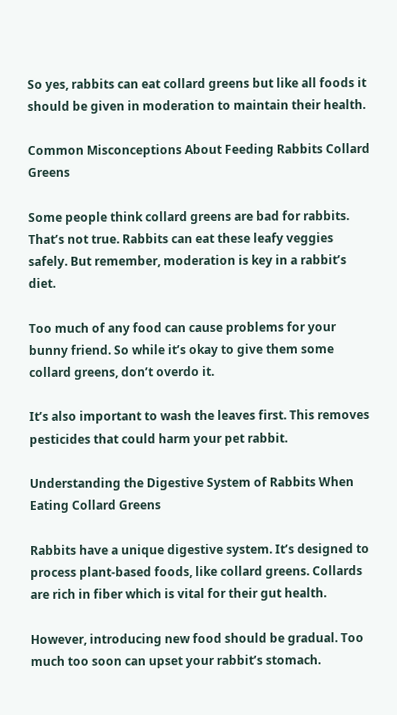So yes, rabbits can eat collard greens but like all foods it should be given in moderation to maintain their health.

Common Misconceptions About Feeding Rabbits Collard Greens

Some people think collard greens are bad for rabbits. That’s not true. Rabbits can eat these leafy veggies safely. But remember, moderation is key in a rabbit’s diet.

Too much of any food can cause problems for your bunny friend. So while it’s okay to give them some collard greens, don’t overdo it.

It’s also important to wash the leaves first. This removes pesticides that could harm your pet rabbit.

Understanding the Digestive System of Rabbits When Eating Collard Greens

Rabbits have a unique digestive system. It’s designed to process plant-based foods, like collard greens. Collards are rich in fiber which is vital for their gut health.

However, introducing new food should be gradual. Too much too soon can upset your rabbit’s stomach.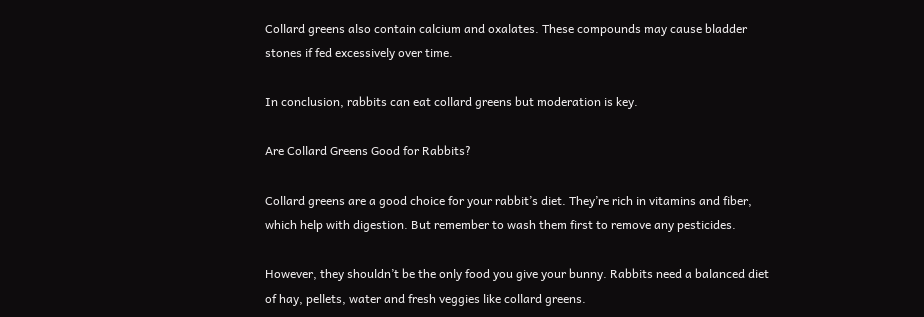Collard greens also contain calcium and oxalates. These compounds may cause bladder stones if fed excessively over time.

In conclusion, rabbits can eat collard greens but moderation is key.

Are Collard Greens Good for Rabbits?

Collard greens are a good choice for your rabbit’s diet. They’re rich in vitamins and fiber, which help with digestion. But remember to wash them first to remove any pesticides.

However, they shouldn’t be the only food you give your bunny. Rabbits need a balanced diet of hay, pellets, water and fresh veggies like collard greens.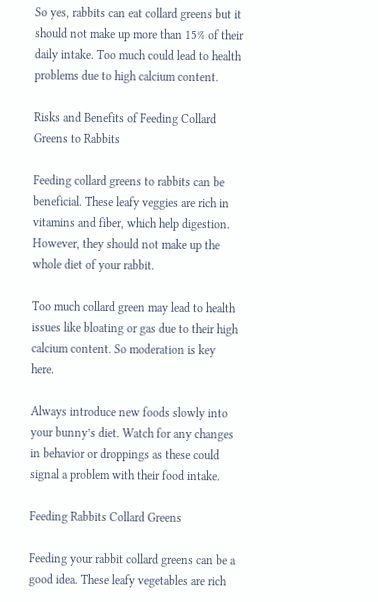So yes, rabbits can eat collard greens but it should not make up more than 15% of their daily intake. Too much could lead to health problems due to high calcium content.

Risks and Benefits of Feeding Collard Greens to Rabbits

Feeding collard greens to rabbits can be beneficial. These leafy veggies are rich in vitamins and fiber, which help digestion. However, they should not make up the whole diet of your rabbit.

Too much collard green may lead to health issues like bloating or gas due to their high calcium content. So moderation is key here.

Always introduce new foods slowly into your bunny’s diet. Watch for any changes in behavior or droppings as these could signal a problem with their food intake.

Feeding Rabbits Collard Greens

Feeding your rabbit collard greens can be a good idea. These leafy vegetables are rich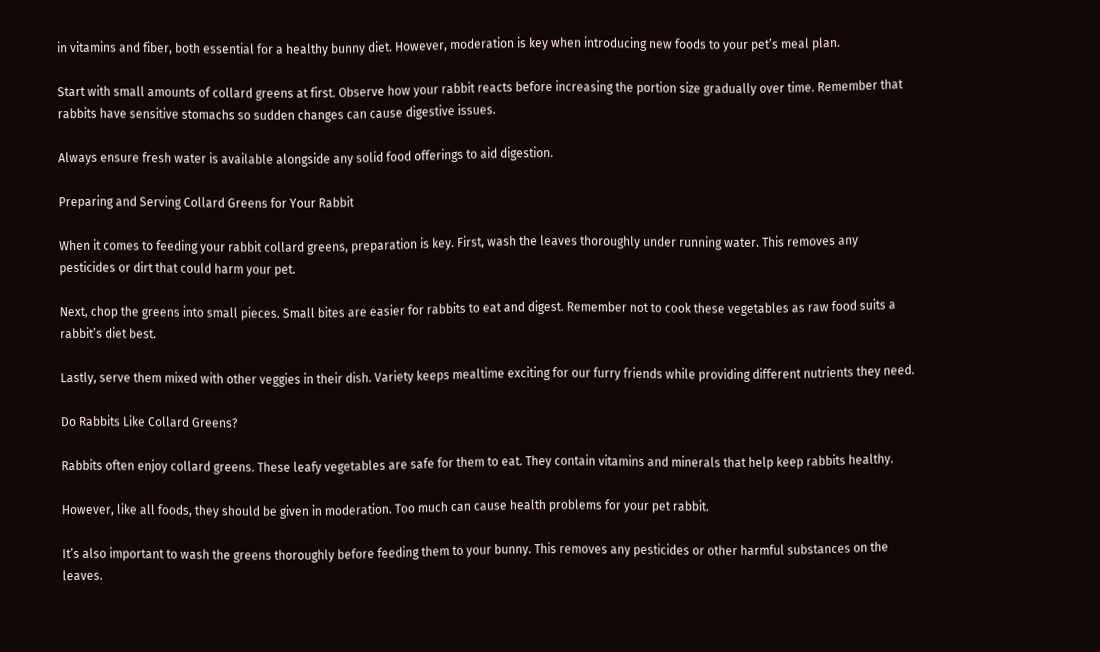in vitamins and fiber, both essential for a healthy bunny diet. However, moderation is key when introducing new foods to your pet’s meal plan.

Start with small amounts of collard greens at first. Observe how your rabbit reacts before increasing the portion size gradually over time. Remember that rabbits have sensitive stomachs so sudden changes can cause digestive issues.

Always ensure fresh water is available alongside any solid food offerings to aid digestion.

Preparing and Serving Collard Greens for Your Rabbit

When it comes to feeding your rabbit collard greens, preparation is key. First, wash the leaves thoroughly under running water. This removes any pesticides or dirt that could harm your pet.

Next, chop the greens into small pieces. Small bites are easier for rabbits to eat and digest. Remember not to cook these vegetables as raw food suits a rabbit’s diet best.

Lastly, serve them mixed with other veggies in their dish. Variety keeps mealtime exciting for our furry friends while providing different nutrients they need.

Do Rabbits Like Collard Greens?

Rabbits often enjoy collard greens. These leafy vegetables are safe for them to eat. They contain vitamins and minerals that help keep rabbits healthy.

However, like all foods, they should be given in moderation. Too much can cause health problems for your pet rabbit.

It’s also important to wash the greens thoroughly before feeding them to your bunny. This removes any pesticides or other harmful substances on the leaves.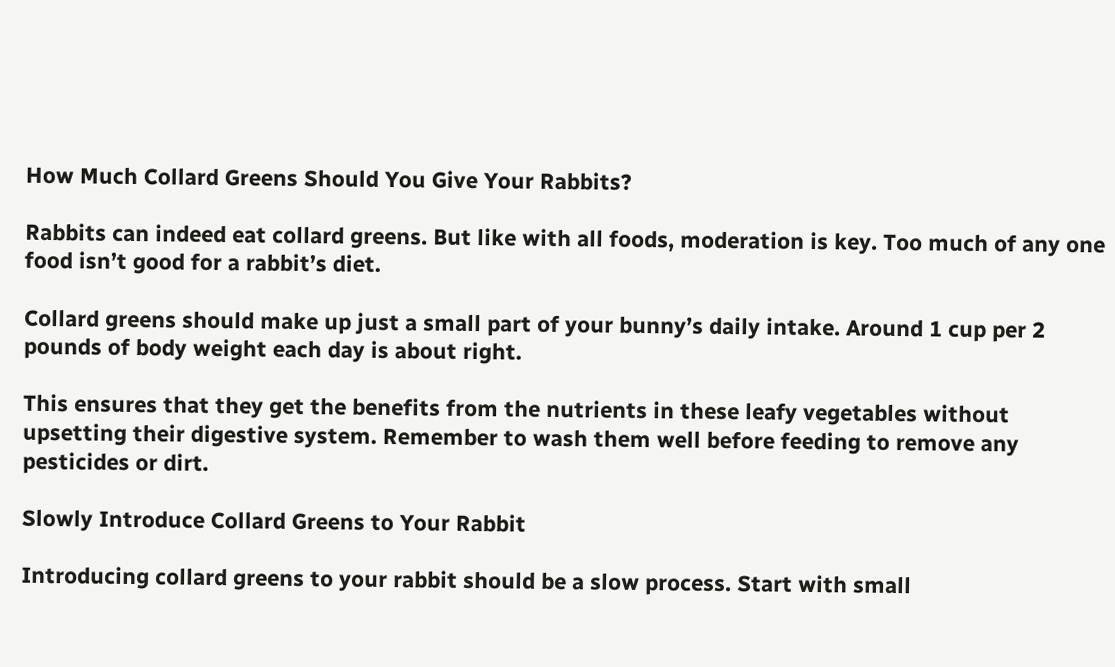How Much Collard Greens Should You Give Your Rabbits?

Rabbits can indeed eat collard greens. But like with all foods, moderation is key. Too much of any one food isn’t good for a rabbit’s diet.

Collard greens should make up just a small part of your bunny’s daily intake. Around 1 cup per 2 pounds of body weight each day is about right.

This ensures that they get the benefits from the nutrients in these leafy vegetables without upsetting their digestive system. Remember to wash them well before feeding to remove any pesticides or dirt.

Slowly Introduce Collard Greens to Your Rabbit

Introducing collard greens to your rabbit should be a slow process. Start with small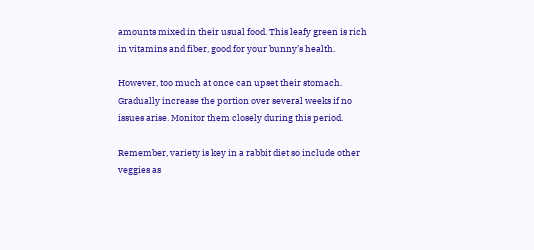amounts mixed in their usual food. This leafy green is rich in vitamins and fiber, good for your bunny’s health.

However, too much at once can upset their stomach. Gradually increase the portion over several weeks if no issues arise. Monitor them closely during this period.

Remember, variety is key in a rabbit diet so include other veggies as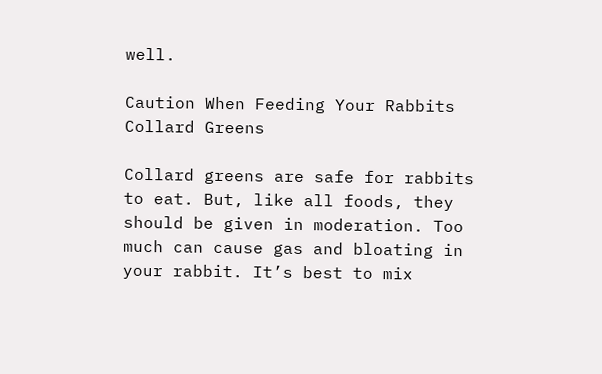well.

Caution When Feeding Your Rabbits Collard Greens

Collard greens are safe for rabbits to eat. But, like all foods, they should be given in moderation. Too much can cause gas and bloating in your rabbit. It’s best to mix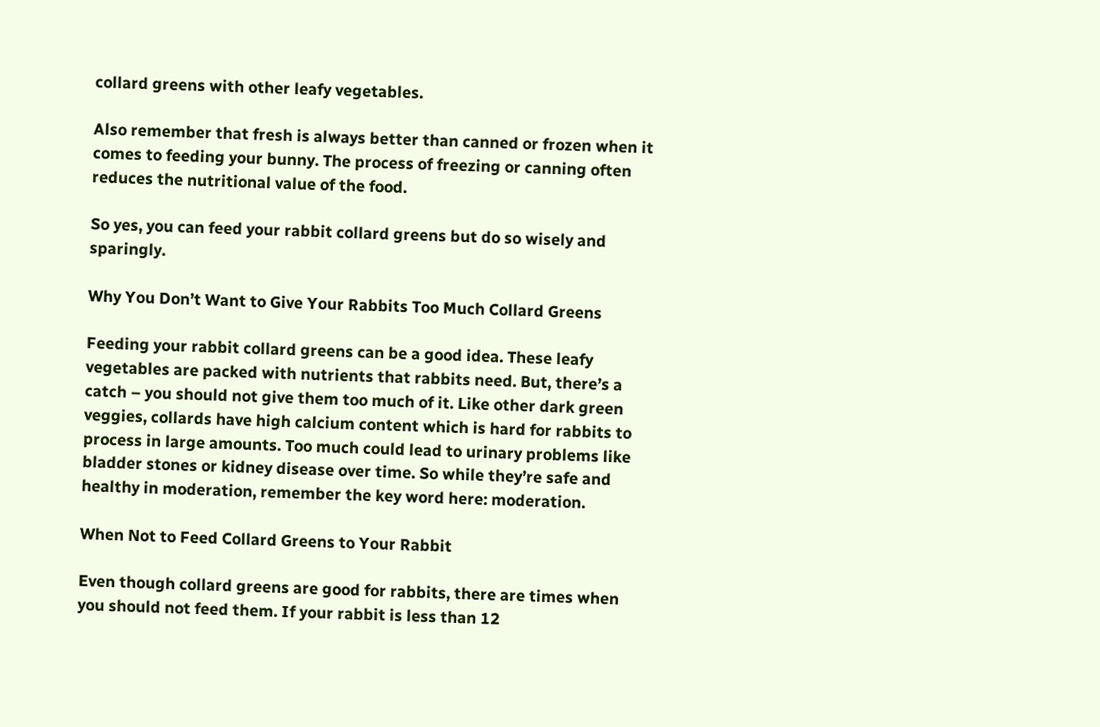collard greens with other leafy vegetables.

Also remember that fresh is always better than canned or frozen when it comes to feeding your bunny. The process of freezing or canning often reduces the nutritional value of the food.

So yes, you can feed your rabbit collard greens but do so wisely and sparingly.

Why You Don’t Want to Give Your Rabbits Too Much Collard Greens

Feeding your rabbit collard greens can be a good idea. These leafy vegetables are packed with nutrients that rabbits need. But, there’s a catch – you should not give them too much of it. Like other dark green veggies, collards have high calcium content which is hard for rabbits to process in large amounts. Too much could lead to urinary problems like bladder stones or kidney disease over time. So while they’re safe and healthy in moderation, remember the key word here: moderation.

When Not to Feed Collard Greens to Your Rabbit

Even though collard greens are good for rabbits, there are times when you should not feed them. If your rabbit is less than 12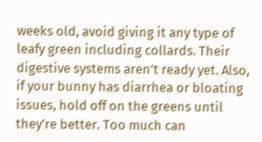weeks old, avoid giving it any type of leafy green including collards. Their digestive systems aren’t ready yet. Also, if your bunny has diarrhea or bloating issues, hold off on the greens until they’re better. Too much can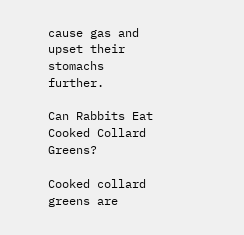cause gas and upset their stomachs further.

Can Rabbits Eat Cooked Collard Greens?

Cooked collard greens are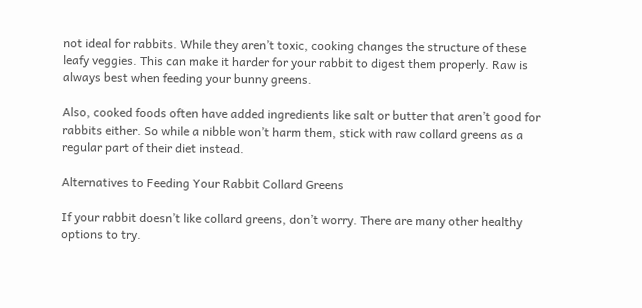not ideal for rabbits. While they aren’t toxic, cooking changes the structure of these leafy veggies. This can make it harder for your rabbit to digest them properly. Raw is always best when feeding your bunny greens.

Also, cooked foods often have added ingredients like salt or butter that aren’t good for rabbits either. So while a nibble won’t harm them, stick with raw collard greens as a regular part of their diet instead.

Alternatives to Feeding Your Rabbit Collard Greens

If your rabbit doesn’t like collard greens, don’t worry. There are many other healthy options to try.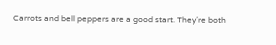Carrots and bell peppers are a good start. They’re both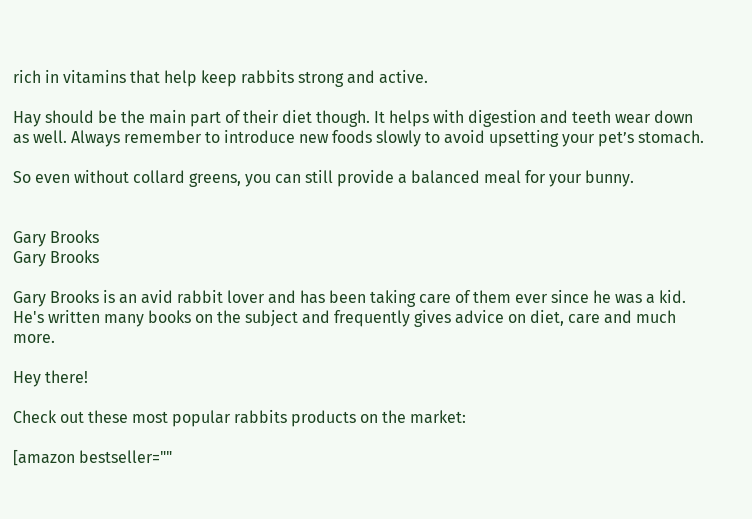rich in vitamins that help keep rabbits strong and active.

Hay should be the main part of their diet though. It helps with digestion and teeth wear down as well. Always remember to introduce new foods slowly to avoid upsetting your pet’s stomach.

So even without collard greens, you can still provide a balanced meal for your bunny.


Gary Brooks
Gary Brooks

Gary Brooks is an avid rabbit lover and has been taking care of them ever since he was a kid. He's written many books on the subject and frequently gives advice on diet, care and much more.

Hey there!

Check out these most popular rabbits products on the market:

[amazon bestseller=""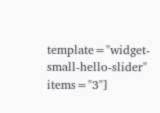template="widget-small-hello-slider" items="3"]